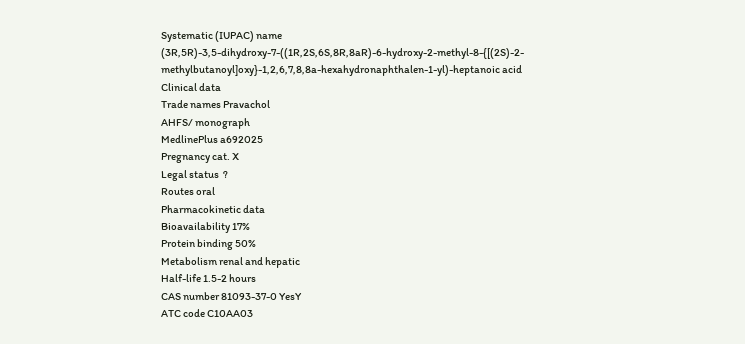Systematic (IUPAC) name
(3R,5R)-3,5-dihydroxy-7-((1R,2S,6S,8R,8aR)-6-hydroxy-2-methyl-8-{[(2S)-2-methylbutanoyl]oxy}-1,2,6,7,8,8a-hexahydronaphthalen-1-yl)-heptanoic acid
Clinical data
Trade names Pravachol
AHFS/ monograph
MedlinePlus a692025
Pregnancy cat. X
Legal status  ?
Routes oral
Pharmacokinetic data
Bioavailability 17%
Protein binding 50%
Metabolism renal and hepatic
Half-life 1.5-2 hours
CAS number 81093-37-0 YesY
ATC code C10AA03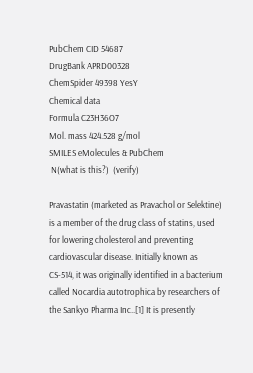PubChem CID 54687
DrugBank APRD00328
ChemSpider 49398 YesY
Chemical data
Formula C23H36O7
Mol. mass 424.528 g/mol
SMILES eMolecules & PubChem
 N(what is this?)  (verify)

Pravastatin (marketed as Pravachol or Selektine) is a member of the drug class of statins, used for lowering cholesterol and preventing cardiovascular disease. Initially known as CS-514, it was originally identified in a bacterium called Nocardia autotrophica by researchers of the Sankyo Pharma Inc..[1] It is presently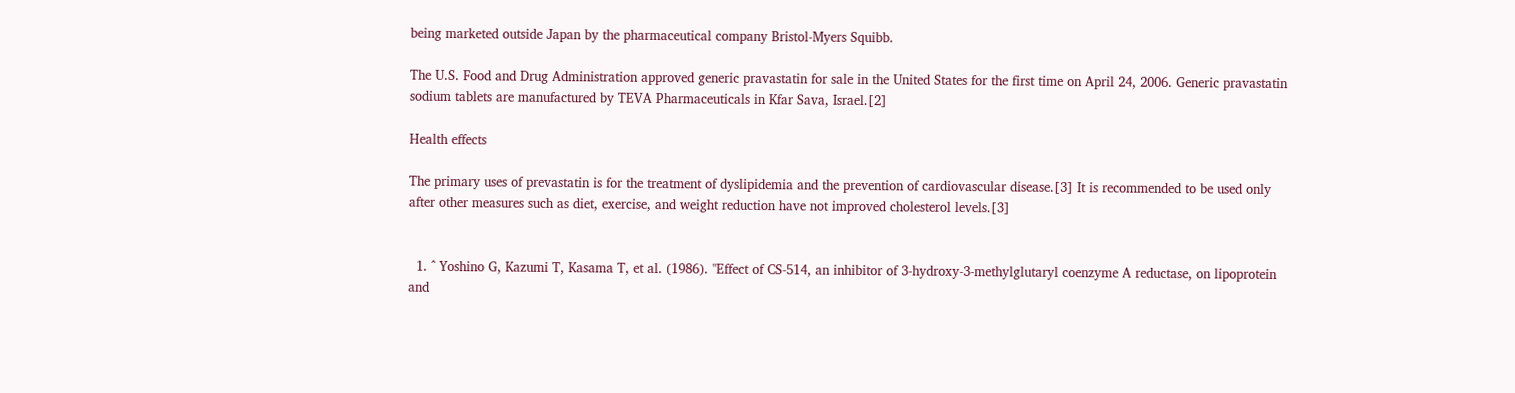being marketed outside Japan by the pharmaceutical company Bristol-Myers Squibb.

The U.S. Food and Drug Administration approved generic pravastatin for sale in the United States for the first time on April 24, 2006. Generic pravastatin sodium tablets are manufactured by TEVA Pharmaceuticals in Kfar Sava, Israel.[2]

Health effects

The primary uses of prevastatin is for the treatment of dyslipidemia and the prevention of cardiovascular disease.[3] It is recommended to be used only after other measures such as diet, exercise, and weight reduction have not improved cholesterol levels.[3]


  1. ^ Yoshino G, Kazumi T, Kasama T, et al. (1986). "Effect of CS-514, an inhibitor of 3-hydroxy-3-methylglutaryl coenzyme A reductase, on lipoprotein and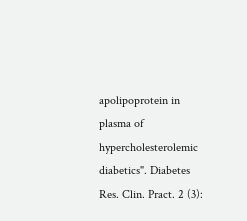apolipoprotein in plasma of hypercholesterolemic diabetics". Diabetes Res. Clin. Pract. 2 (3):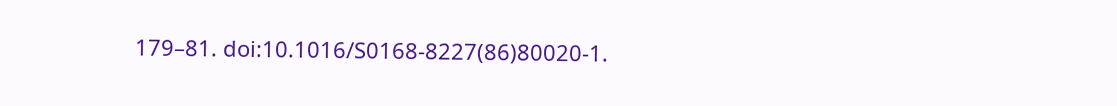179–81. doi:10.1016/S0168-8227(86)80020-1.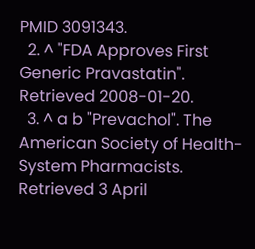PMID 3091343.
  2. ^ "FDA Approves First Generic Pravastatin". Retrieved 2008-01-20.
  3. ^ a b "Prevachol". The American Society of Health-System Pharmacists. Retrieved 3 April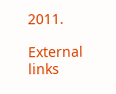2011.

External links